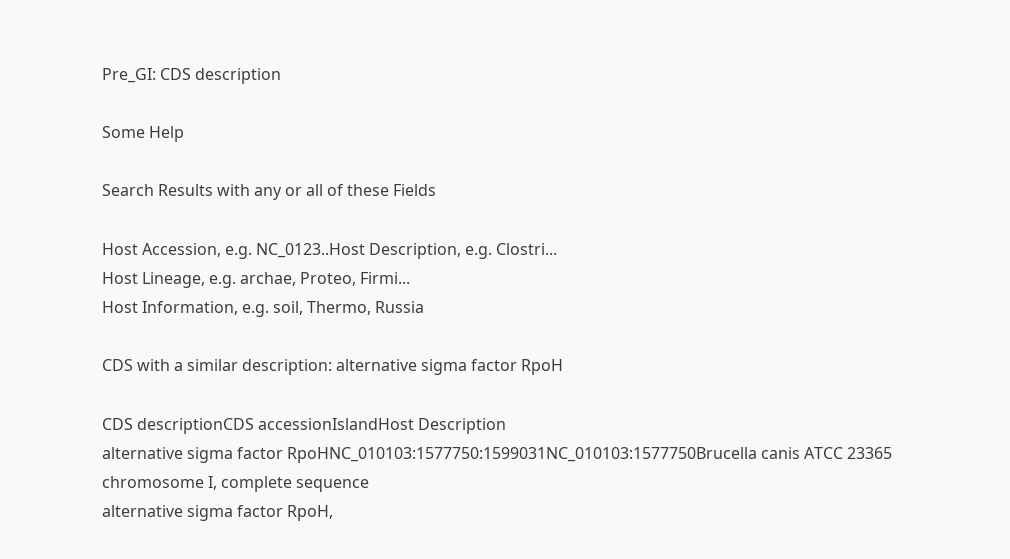Pre_GI: CDS description

Some Help

Search Results with any or all of these Fields

Host Accession, e.g. NC_0123..Host Description, e.g. Clostri...
Host Lineage, e.g. archae, Proteo, Firmi...
Host Information, e.g. soil, Thermo, Russia

CDS with a similar description: alternative sigma factor RpoH

CDS descriptionCDS accessionIslandHost Description
alternative sigma factor RpoHNC_010103:1577750:1599031NC_010103:1577750Brucella canis ATCC 23365 chromosome I, complete sequence
alternative sigma factor RpoH,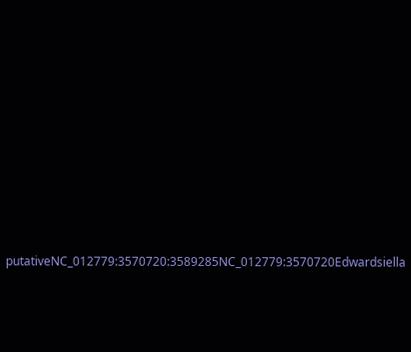putativeNC_012779:3570720:3589285NC_012779:3570720Edwardsiella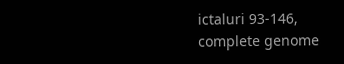ictaluri 93-146, complete genome